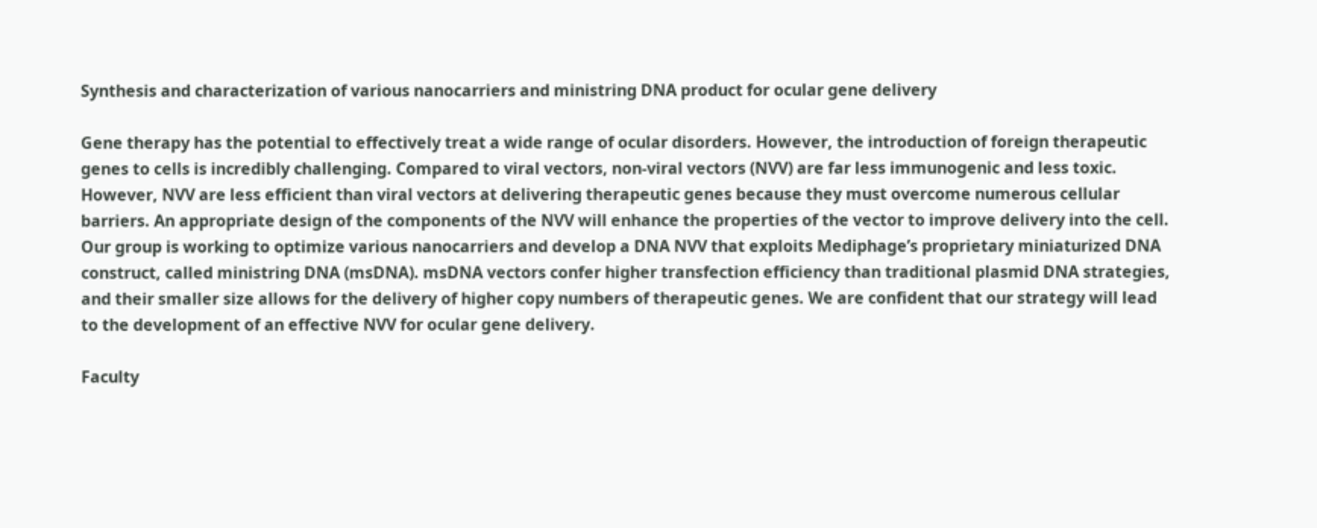Synthesis and characterization of various nanocarriers and ministring DNA product for ocular gene delivery

Gene therapy has the potential to effectively treat a wide range of ocular disorders. However, the introduction of foreign therapeutic genes to cells is incredibly challenging. Compared to viral vectors, non-viral vectors (NVV) are far less immunogenic and less toxic. However, NVV are less efficient than viral vectors at delivering therapeutic genes because they must overcome numerous cellular barriers. An appropriate design of the components of the NVV will enhance the properties of the vector to improve delivery into the cell. Our group is working to optimize various nanocarriers and develop a DNA NVV that exploits Mediphage’s proprietary miniaturized DNA construct, called ministring DNA (msDNA). msDNA vectors confer higher transfection efficiency than traditional plasmid DNA strategies, and their smaller size allows for the delivery of higher copy numbers of therapeutic genes. We are confident that our strategy will lead to the development of an effective NVV for ocular gene delivery.

Faculty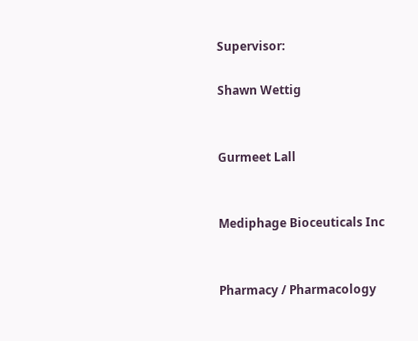Supervisor:

Shawn Wettig


Gurmeet Lall


Mediphage Bioceuticals Inc


Pharmacy / Pharmacology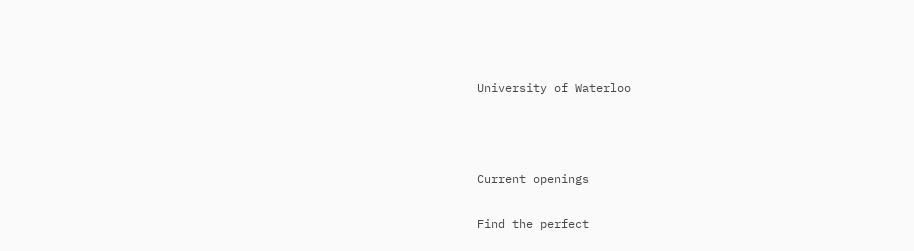University of Waterloo



Current openings

Find the perfect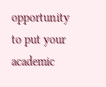opportunity to put your academic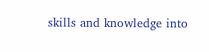skills and knowledge into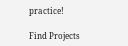practice!

Find Projects